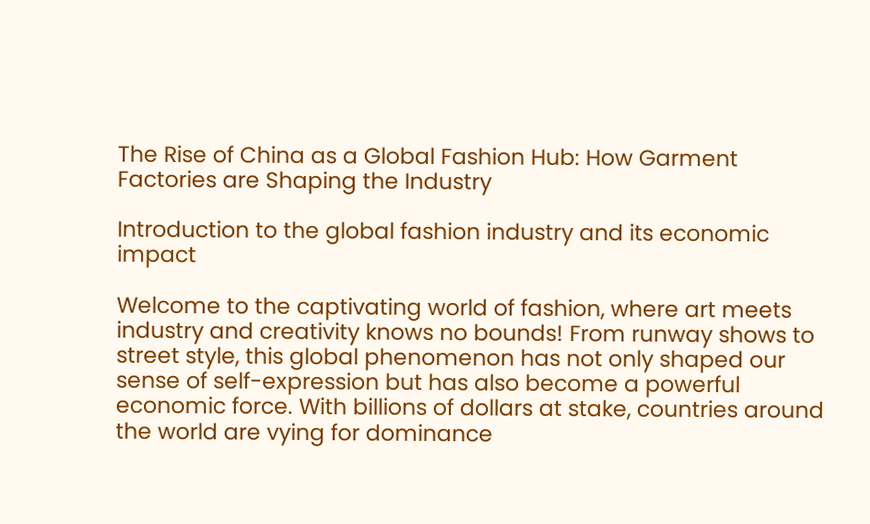The Rise of China as a Global Fashion Hub: How Garment Factories are Shaping the Industry

Introduction to the global fashion industry and its economic impact

Welcome to the captivating world of fashion, where art meets industry and creativity knows no bounds! From runway shows to street style, this global phenomenon has not only shaped our sense of self-expression but has also become a powerful economic force. With billions of dollars at stake, countries around the world are vying for dominance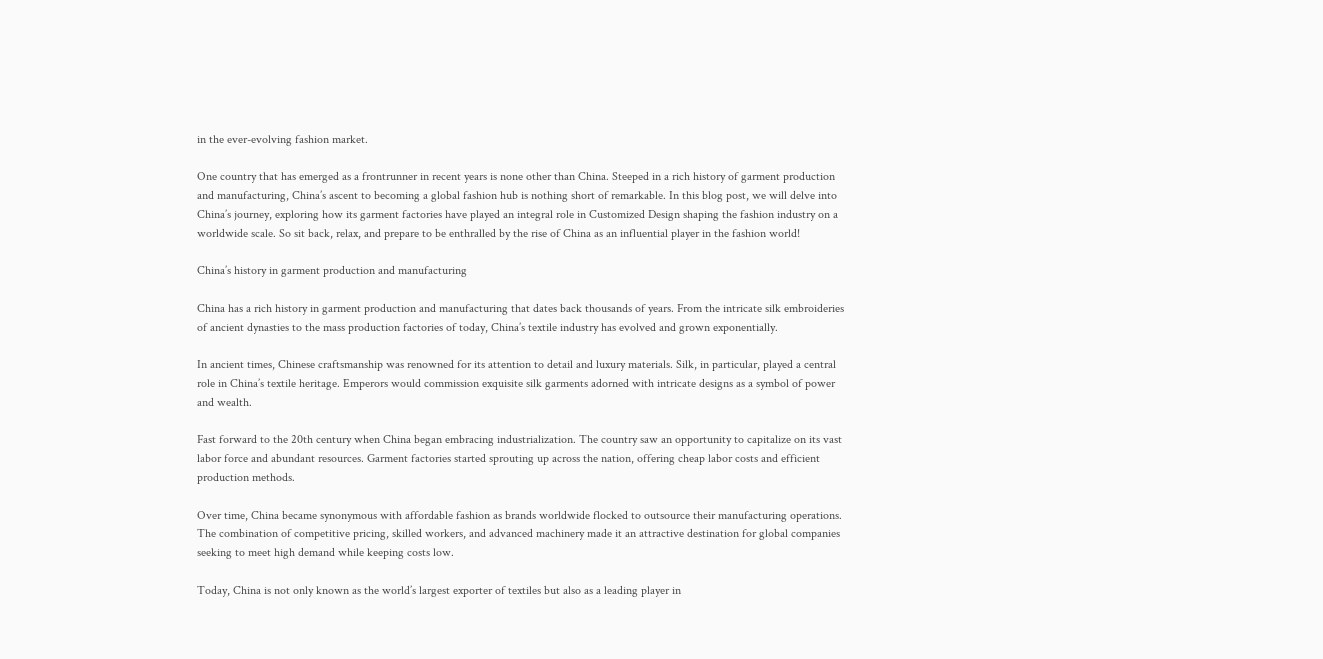in the ever-evolving fashion market.

One country that has emerged as a frontrunner in recent years is none other than China. Steeped in a rich history of garment production and manufacturing, China’s ascent to becoming a global fashion hub is nothing short of remarkable. In this blog post, we will delve into China’s journey, exploring how its garment factories have played an integral role in Customized Design shaping the fashion industry on a worldwide scale. So sit back, relax, and prepare to be enthralled by the rise of China as an influential player in the fashion world!

China’s history in garment production and manufacturing

China has a rich history in garment production and manufacturing that dates back thousands of years. From the intricate silk embroideries of ancient dynasties to the mass production factories of today, China’s textile industry has evolved and grown exponentially.

In ancient times, Chinese craftsmanship was renowned for its attention to detail and luxury materials. Silk, in particular, played a central role in China’s textile heritage. Emperors would commission exquisite silk garments adorned with intricate designs as a symbol of power and wealth.

Fast forward to the 20th century when China began embracing industrialization. The country saw an opportunity to capitalize on its vast labor force and abundant resources. Garment factories started sprouting up across the nation, offering cheap labor costs and efficient production methods.

Over time, China became synonymous with affordable fashion as brands worldwide flocked to outsource their manufacturing operations. The combination of competitive pricing, skilled workers, and advanced machinery made it an attractive destination for global companies seeking to meet high demand while keeping costs low.

Today, China is not only known as the world’s largest exporter of textiles but also as a leading player in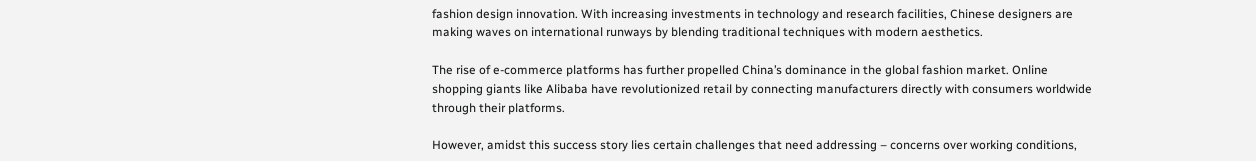fashion design innovation. With increasing investments in technology and research facilities, Chinese designers are making waves on international runways by blending traditional techniques with modern aesthetics.

The rise of e-commerce platforms has further propelled China’s dominance in the global fashion market. Online shopping giants like Alibaba have revolutionized retail by connecting manufacturers directly with consumers worldwide through their platforms.

However, amidst this success story lies certain challenges that need addressing – concerns over working conditions,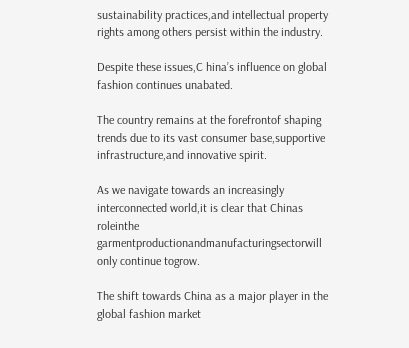sustainability practices,and intellectual property rights among others persist within the industry.

Despite these issues,C hina’s influence on global fashion continues unabated.

The country remains at the forefrontof shaping trends due to its vast consumer base,supportive infrastructure,and innovative spirit.

As we navigate towards an increasingly interconnected world,it is clear that Chinas roleinthe garmentproductionandmanufacturingsectorwill only continue togrow.

The shift towards China as a major player in the global fashion market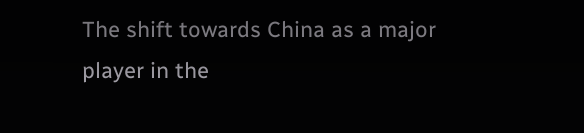The shift towards China as a major player in the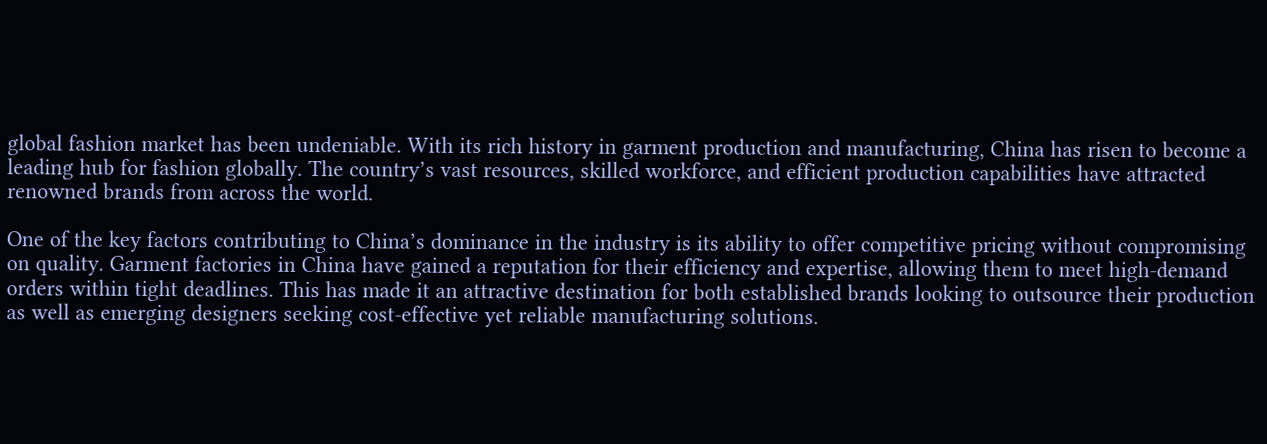global fashion market has been undeniable. With its rich history in garment production and manufacturing, China has risen to become a leading hub for fashion globally. The country’s vast resources, skilled workforce, and efficient production capabilities have attracted renowned brands from across the world.

One of the key factors contributing to China’s dominance in the industry is its ability to offer competitive pricing without compromising on quality. Garment factories in China have gained a reputation for their efficiency and expertise, allowing them to meet high-demand orders within tight deadlines. This has made it an attractive destination for both established brands looking to outsource their production as well as emerging designers seeking cost-effective yet reliable manufacturing solutions.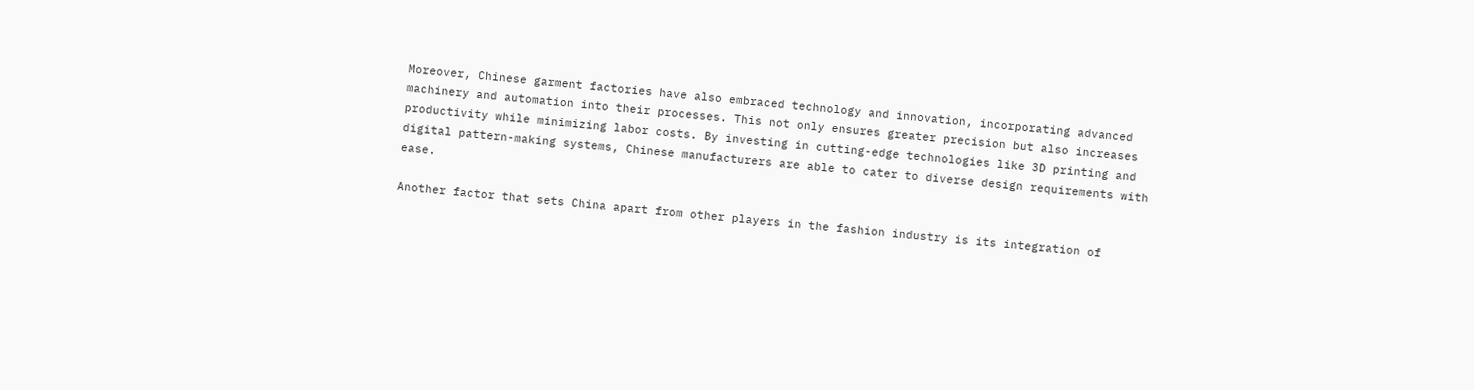Moreover, Chinese garment factories have also embraced technology and innovation, incorporating advanced machinery and automation into their processes. This not only ensures greater precision but also increases productivity while minimizing labor costs. By investing in cutting-edge technologies like 3D printing and digital pattern-making systems, Chinese manufacturers are able to cater to diverse design requirements with ease.

Another factor that sets China apart from other players in the fashion industry is its integration of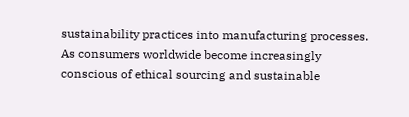sustainability practices into manufacturing processes. As consumers worldwide become increasingly conscious of ethical sourcing and sustainable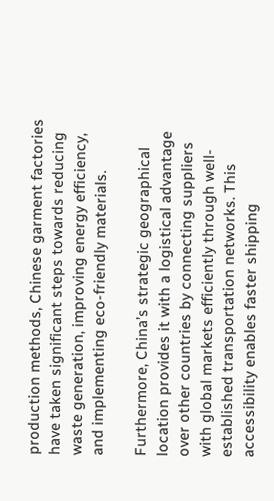production methods, Chinese garment factories have taken significant steps towards reducing waste generation, improving energy efficiency, and implementing eco-friendly materials.

Furthermore, China’s strategic geographical location provides it with a logistical advantage over other countries by connecting suppliers with global markets efficiently through well-established transportation networks. This accessibility enables faster shipping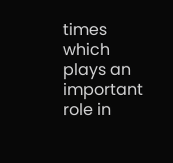times which plays an important role in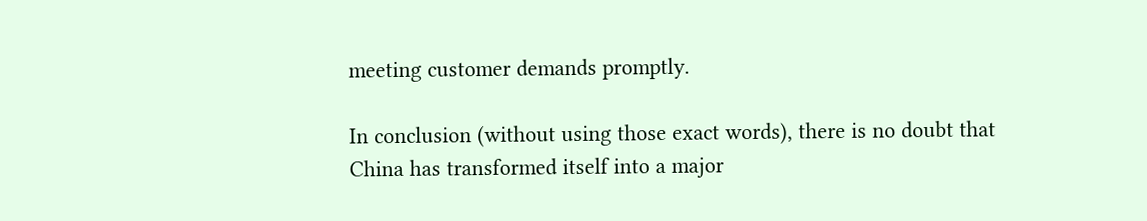meeting customer demands promptly.

In conclusion (without using those exact words), there is no doubt that China has transformed itself into a major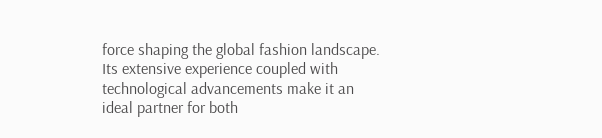force shaping the global fashion landscape. Its extensive experience coupled with technological advancements make it an ideal partner for both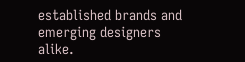established brands and emerging designers alike.